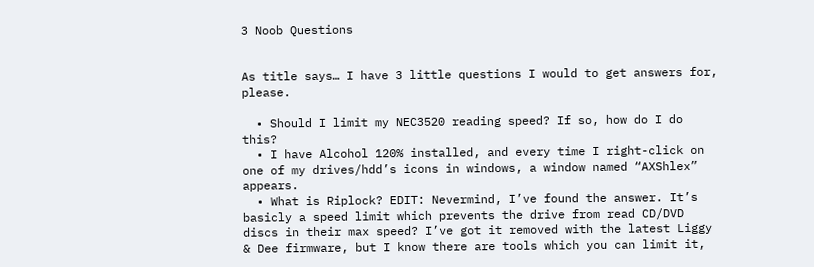3 Noob Questions


As title says… I have 3 little questions I would to get answers for, please.

  • Should I limit my NEC3520 reading speed? If so, how do I do this?
  • I have Alcohol 120% installed, and every time I right-click on one of my drives/hdd’s icons in windows, a window named “AXShlex” appears.
  • What is Riplock? EDIT: Nevermind, I’ve found the answer. It’s basicly a speed limit which prevents the drive from read CD/DVD discs in their max speed? I’ve got it removed with the latest Liggy & Dee firmware, but I know there are tools which you can limit it,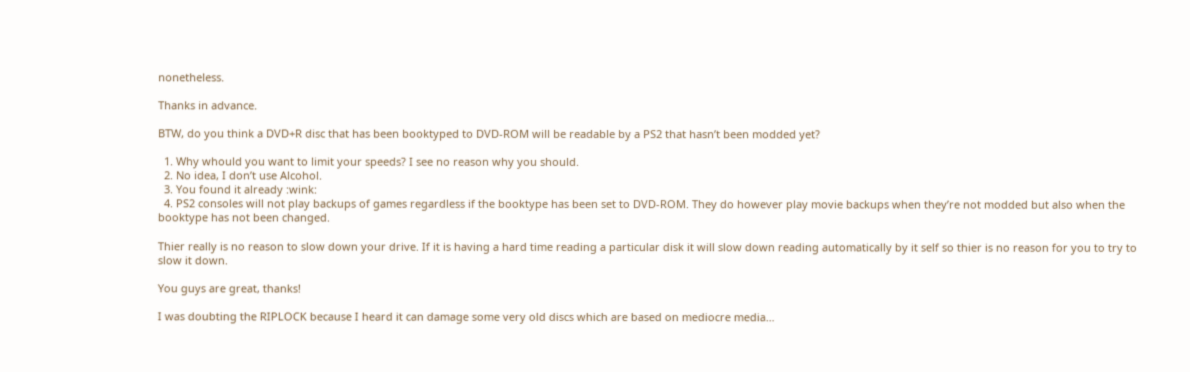nonetheless.

Thanks in advance.

BTW, do you think a DVD+R disc that has been booktyped to DVD-ROM will be readable by a PS2 that hasn’t been modded yet?

  1. Why whould you want to limit your speeds? I see no reason why you should.
  2. No idea, I don’t use Alcohol.
  3. You found it already :wink:
  4. PS2 consoles will not play backups of games regardless if the booktype has been set to DVD-ROM. They do however play movie backups when they’re not modded but also when the booktype has not been changed.

Thier really is no reason to slow down your drive. If it is having a hard time reading a particular disk it will slow down reading automatically by it self so thier is no reason for you to try to slow it down.

You guys are great, thanks!

I was doubting the RIPLOCK because I heard it can damage some very old discs which are based on mediocre media…